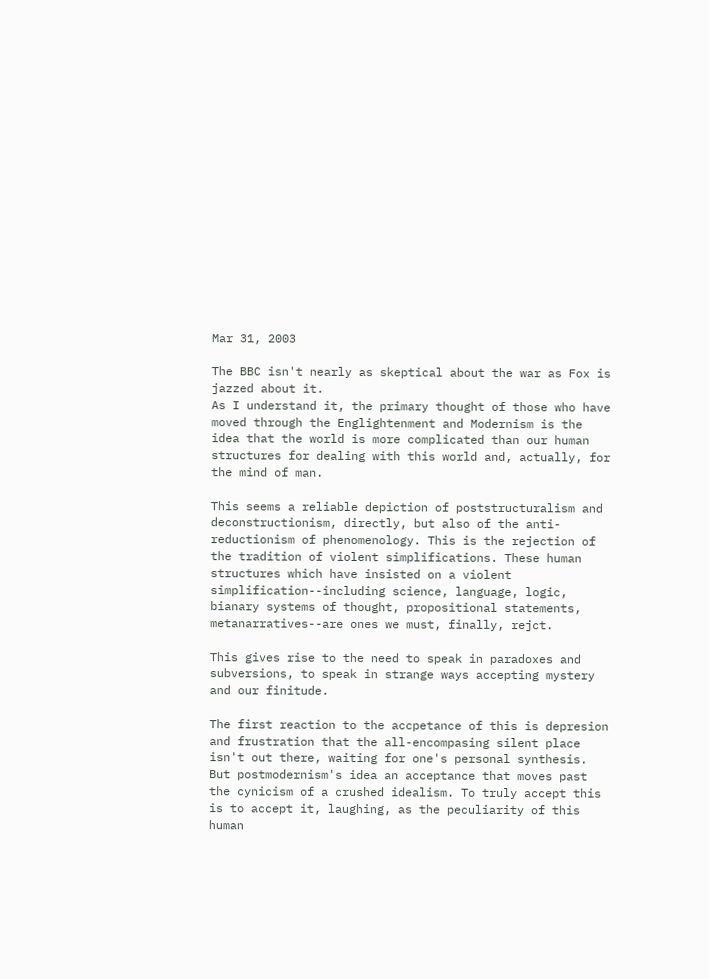Mar 31, 2003

The BBC isn't nearly as skeptical about the war as Fox is jazzed about it.
As I understand it, the primary thought of those who have moved through the Englightenment and Modernism is the idea that the world is more complicated than our human structures for dealing with this world and, actually, for the mind of man.

This seems a reliable depiction of poststructuralism and deconstructionism, directly, but also of the anti-reductionism of phenomenology. This is the rejection of the tradition of violent simplifications. These human structures which have insisted on a violent simplification--including science, language, logic, bianary systems of thought, propositional statements, metanarratives--are ones we must, finally, rejct.

This gives rise to the need to speak in paradoxes and subversions, to speak in strange ways accepting mystery and our finitude.

The first reaction to the accpetance of this is depresion and frustration that the all-encompasing silent place isn't out there, waiting for one's personal synthesis. But postmodernism's idea an acceptance that moves past the cynicism of a crushed idealism. To truly accept this is to accept it, laughing, as the peculiarity of this human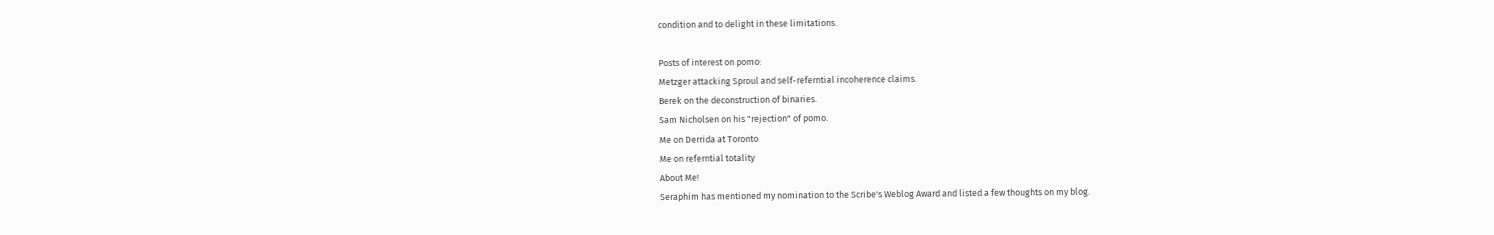condition and to delight in these limitations.

Posts of interest on pomo:
Metzger attacking Sproul and self-referntial incoherence claims.
Berek on the deconstruction of binaries.
Sam Nicholsen on his "rejection" of pomo.
Me on Derrida at Toronto
Me on referntial totality
About Me!
Seraphim has mentioned my nomination to the Scribe's Weblog Award and listed a few thoughts on my blog.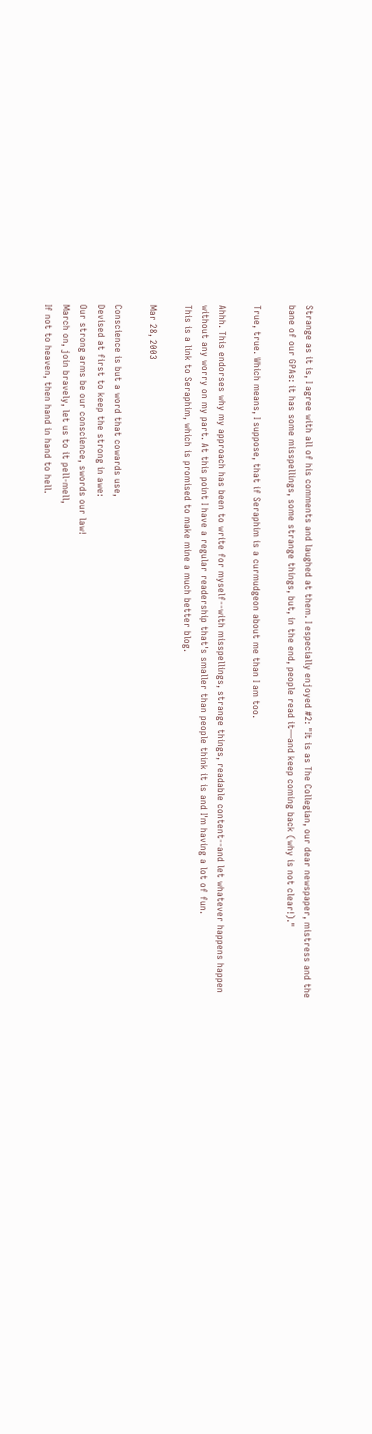Strange as it is, I agree with all of his comments and laughed at them. I especially enjoyed #2: "It is as The Collegian, our dear newspaper, mistress and the bane of our GPAs: it has some misspellings, some strange things, but, in the end, people read it—and keep coming back (why is not clear!)."

True, true. Which means, I suppose, that if Seraphim is a curmudgeon about me than I am too.

Ahhh. This endorses why my approach has been to write for myself--with misspellings, strange things, readable content--and let whatever happens happen without any worry on my part. At this point I have a regular readership that's smaller than people think it is and I'm having a lot of fun.
This is a link to Seraphim, which is promised to make mine a much better blog.

Mar 28, 2003

Conscience is but a word that cowards use,
Devised at first to keep the strong in awe:
Our strong arms be our conscience, swords our law!
March on, join bravely, let us to it pell-mell,
If not to heaven, then hand in hand to hell.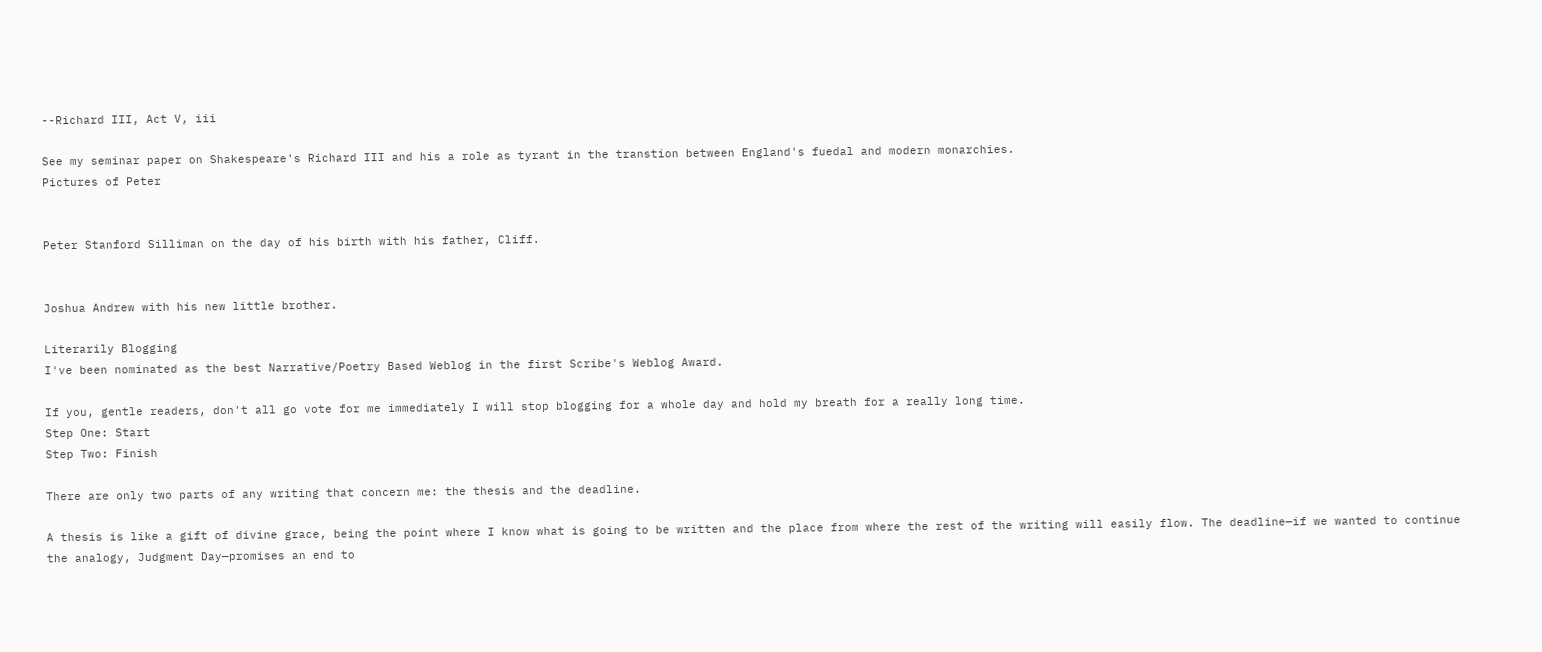--Richard III, Act V, iii

See my seminar paper on Shakespeare's Richard III and his a role as tyrant in the transtion between England's fuedal and modern monarchies.
Pictures of Peter


Peter Stanford Silliman on the day of his birth with his father, Cliff.


Joshua Andrew with his new little brother.

Literarily Blogging
I've been nominated as the best Narrative/Poetry Based Weblog in the first Scribe's Weblog Award.

If you, gentle readers, don't all go vote for me immediately I will stop blogging for a whole day and hold my breath for a really long time.
Step One: Start
Step Two: Finish

There are only two parts of any writing that concern me: the thesis and the deadline.

A thesis is like a gift of divine grace, being the point where I know what is going to be written and the place from where the rest of the writing will easily flow. The deadline—if we wanted to continue the analogy, Judgment Day—promises an end to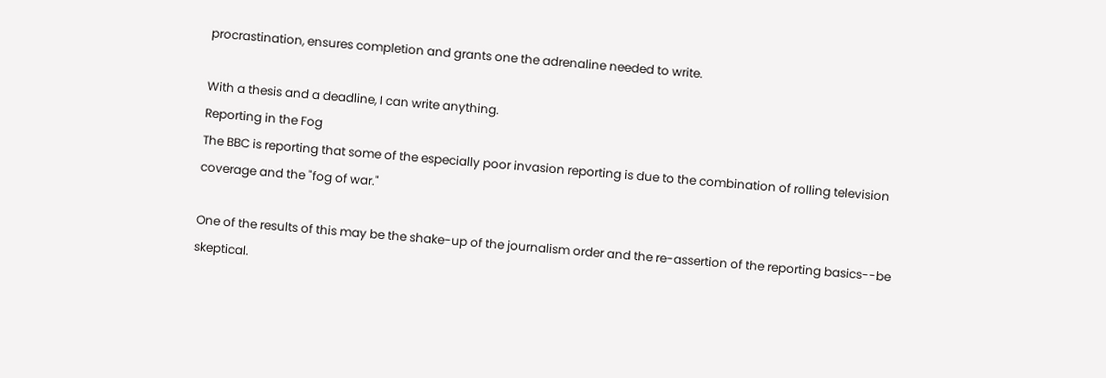procrastination, ensures completion and grants one the adrenaline needed to write.

With a thesis and a deadline, I can write anything.
Reporting in the Fog
The BBC is reporting that some of the especially poor invasion reporting is due to the combination of rolling television coverage and the "fog of war."

One of the results of this may be the shake-up of the journalism order and the re-assertion of the reporting basics--be skeptical.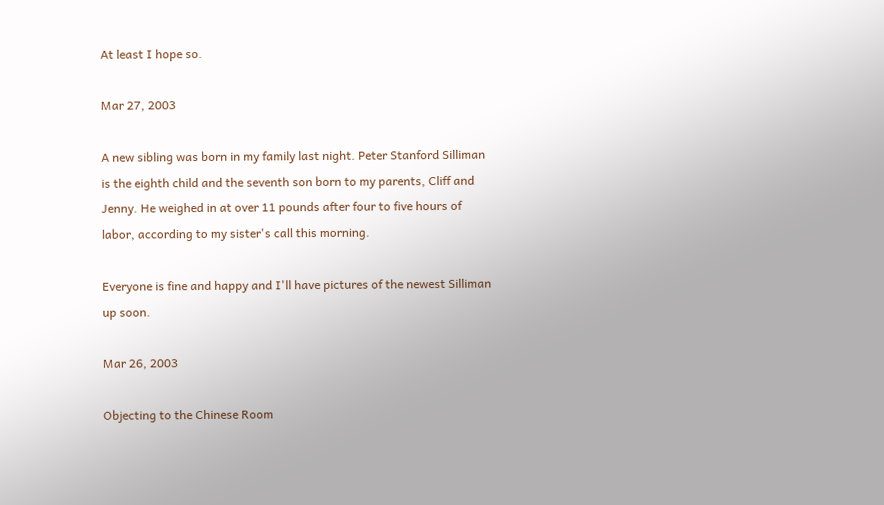At least I hope so.

Mar 27, 2003

A new sibling was born in my family last night. Peter Stanford Silliman is the eighth child and the seventh son born to my parents, Cliff and Jenny. He weighed in at over 11 pounds after four to five hours of labor, according to my sister's call this morning.

Everyone is fine and happy and I'll have pictures of the newest Silliman up soon.

Mar 26, 2003

Objecting to the Chinese Room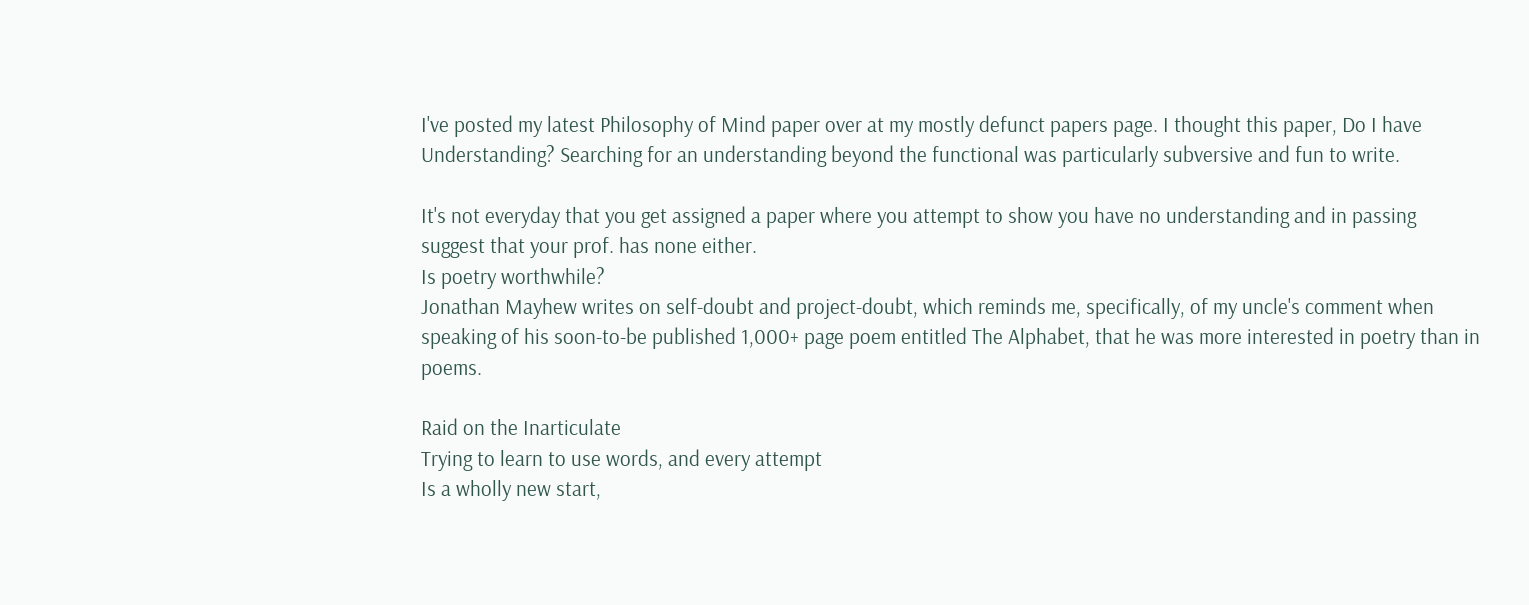I've posted my latest Philosophy of Mind paper over at my mostly defunct papers page. I thought this paper, Do I have Understanding? Searching for an understanding beyond the functional was particularly subversive and fun to write.

It's not everyday that you get assigned a paper where you attempt to show you have no understanding and in passing suggest that your prof. has none either.
Is poetry worthwhile?
Jonathan Mayhew writes on self-doubt and project-doubt, which reminds me, specifically, of my uncle's comment when speaking of his soon-to-be published 1,000+ page poem entitled The Alphabet, that he was more interested in poetry than in poems.

Raid on the Inarticulate
Trying to learn to use words, and every attempt
Is a wholly new start,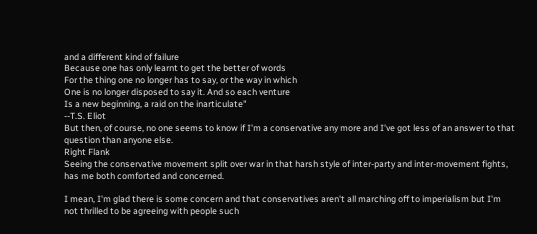and a different kind of failure
Because one has only learnt to get the better of words
For the thing one no longer has to say, or the way in which
One is no longer disposed to say it. And so each venture
Is a new beginning, a raid on the inarticulate"
--T.S. Eliot
But then, of course, no one seems to know if I'm a conservative any more and I've got less of an answer to that question than anyone else.
Right Flank
Seeing the conservative movement split over war in that harsh style of inter-party and inter-movement fights, has me both comforted and concerned.

I mean, I'm glad there is some concern and that conservatives aren't all marching off to imperialism but I'm not thrilled to be agreeing with people such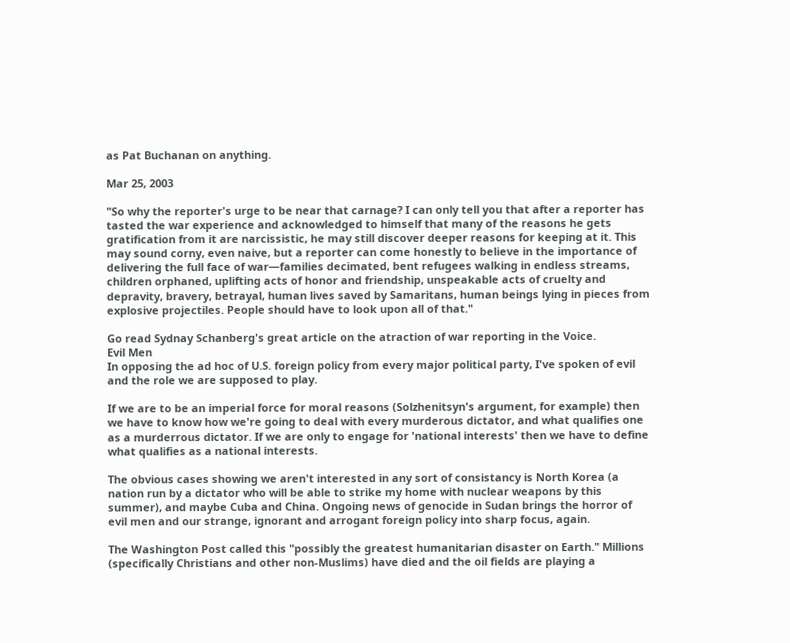as Pat Buchanan on anything.

Mar 25, 2003

"So why the reporter's urge to be near that carnage? I can only tell you that after a reporter has tasted the war experience and acknowledged to himself that many of the reasons he gets gratification from it are narcissistic, he may still discover deeper reasons for keeping at it. This may sound corny, even naive, but a reporter can come honestly to believe in the importance of delivering the full face of war—families decimated, bent refugees walking in endless streams, children orphaned, uplifting acts of honor and friendship, unspeakable acts of cruelty and depravity, bravery, betrayal, human lives saved by Samaritans, human beings lying in pieces from explosive projectiles. People should have to look upon all of that."

Go read Sydnay Schanberg's great article on the atraction of war reporting in the Voice.
Evil Men
In opposing the ad hoc of U.S. foreign policy from every major political party, I've spoken of evil and the role we are supposed to play.

If we are to be an imperial force for moral reasons (Solzhenitsyn's argument, for example) then we have to know how we're going to deal with every murderous dictator, and what qualifies one as a murderrous dictator. If we are only to engage for 'national interests' then we have to define what qualifies as a national interests.

The obvious cases showing we aren't interested in any sort of consistancy is North Korea (a nation run by a dictator who will be able to strike my home with nuclear weapons by this summer), and maybe Cuba and China. Ongoing news of genocide in Sudan brings the horror of evil men and our strange, ignorant and arrogant foreign policy into sharp focus, again.

The Washington Post called this "possibly the greatest humanitarian disaster on Earth." Millions (specifically Christians and other non-Muslims) have died and the oil fields are playing a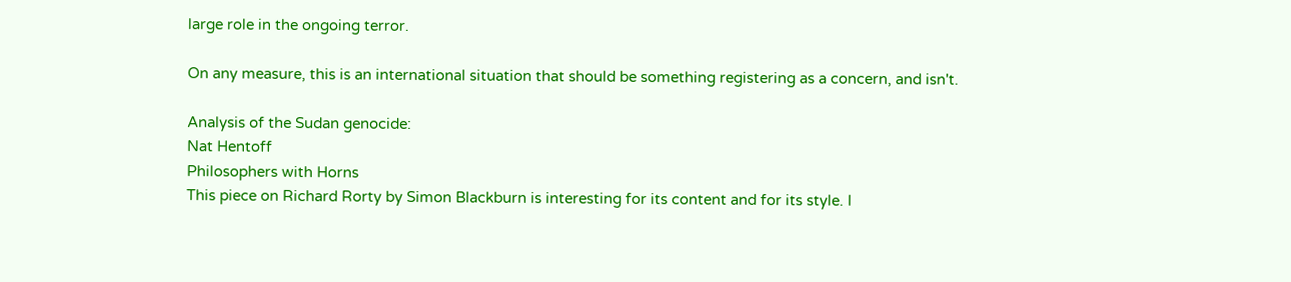large role in the ongoing terror.

On any measure, this is an international situation that should be something registering as a concern, and isn't.

Analysis of the Sudan genocide:
Nat Hentoff
Philosophers with Horns
This piece on Richard Rorty by Simon Blackburn is interesting for its content and for its style. I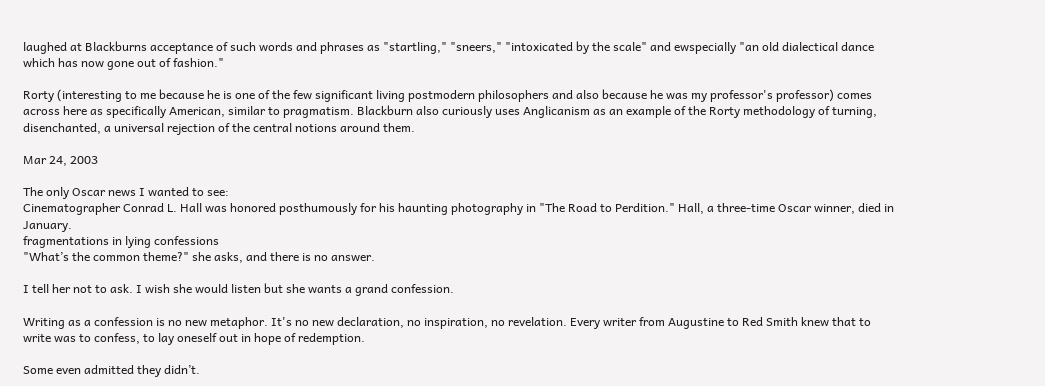laughed at Blackburns acceptance of such words and phrases as "startling," "sneers," "intoxicated by the scale" and ewspecially "an old dialectical dance which has now gone out of fashion."

Rorty (interesting to me because he is one of the few significant living postmodern philosophers and also because he was my professor's professor) comes across here as specifically American, similar to pragmatism. Blackburn also curiously uses Anglicanism as an example of the Rorty methodology of turning, disenchanted, a universal rejection of the central notions around them.

Mar 24, 2003

The only Oscar news I wanted to see:
Cinematographer Conrad L. Hall was honored posthumously for his haunting photography in "The Road to Perdition." Hall, a three-time Oscar winner, died in January.
fragmentations in lying confessions
"What’s the common theme?" she asks, and there is no answer.

I tell her not to ask. I wish she would listen but she wants a grand confession.

Writing as a confession is no new metaphor. It's no new declaration, no inspiration, no revelation. Every writer from Augustine to Red Smith knew that to write was to confess, to lay oneself out in hope of redemption.

Some even admitted they didn’t.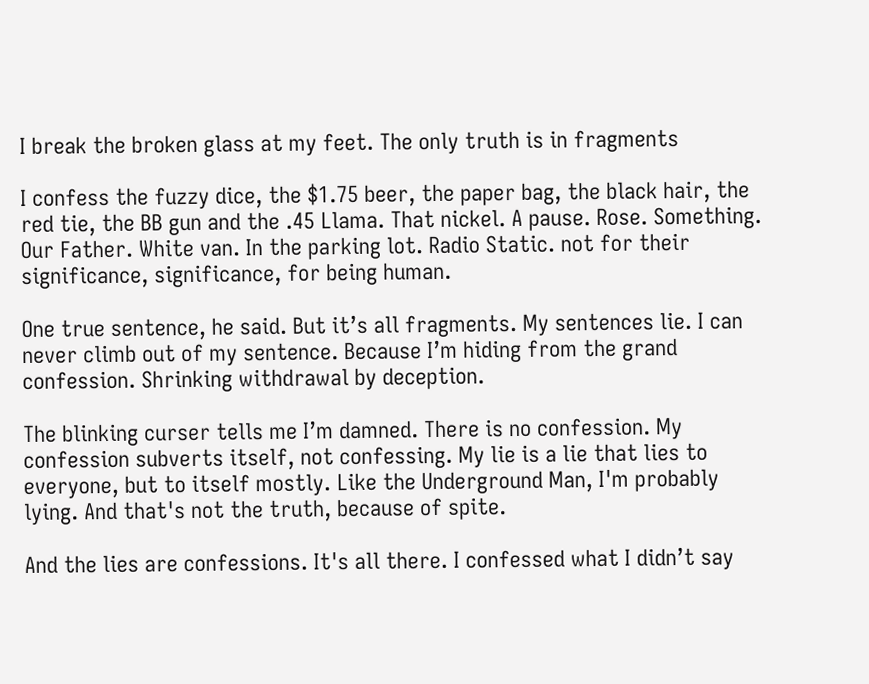I break the broken glass at my feet. The only truth is in fragments

I confess the fuzzy dice, the $1.75 beer, the paper bag, the black hair, the red tie, the BB gun and the .45 Llama. That nickel. A pause. Rose. Something. Our Father. White van. In the parking lot. Radio Static. not for their significance, significance, for being human.

One true sentence, he said. But it’s all fragments. My sentences lie. I can never climb out of my sentence. Because I’m hiding from the grand confession. Shrinking withdrawal by deception.

The blinking curser tells me I’m damned. There is no confession. My confession subverts itself, not confessing. My lie is a lie that lies to everyone, but to itself mostly. Like the Underground Man, I'm probably lying. And that's not the truth, because of spite.

And the lies are confessions. It's all there. I confessed what I didn’t say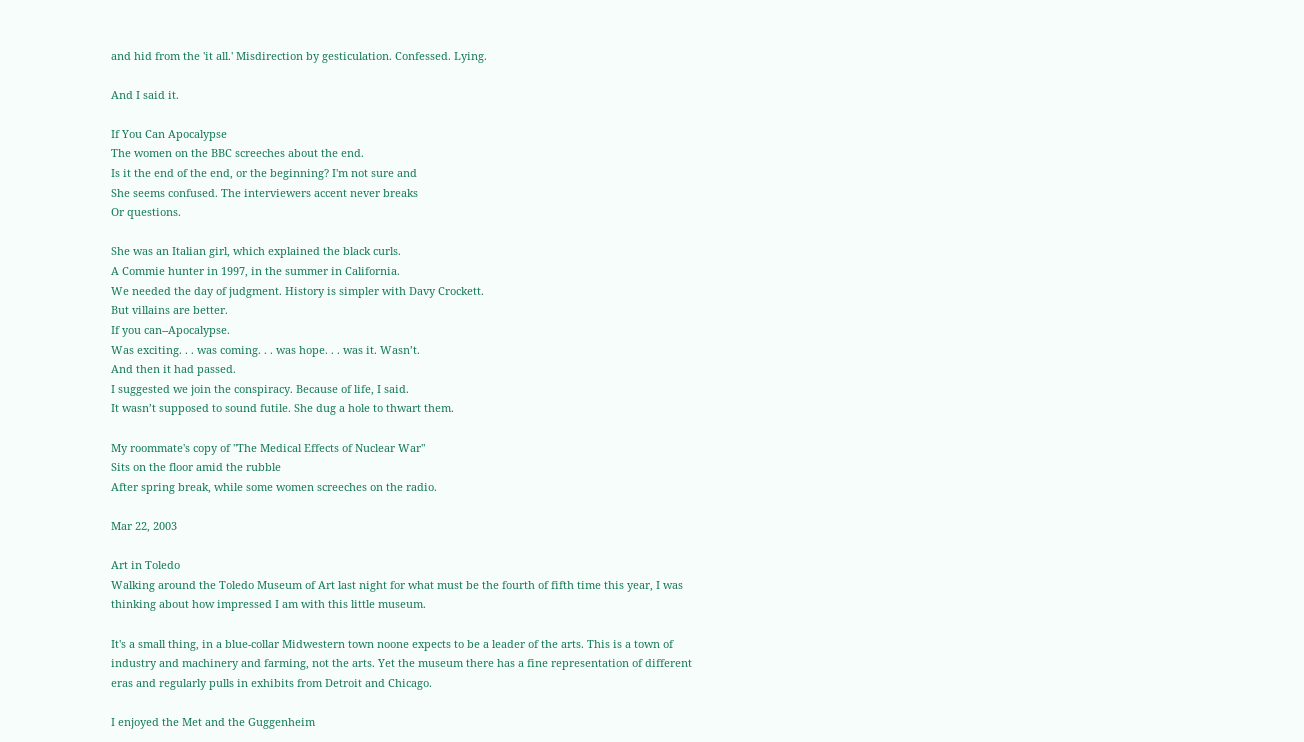and hid from the 'it all.' Misdirection by gesticulation. Confessed. Lying.

And I said it.

If You Can Apocalypse
The women on the BBC screeches about the end.
Is it the end of the end, or the beginning? I'm not sure and
She seems confused. The interviewers accent never breaks
Or questions.

She was an Italian girl, which explained the black curls.
A Commie hunter in 1997, in the summer in California.
We needed the day of judgment. History is simpler with Davy Crockett.
But villains are better.
If you can--Apocalypse.
Was exciting. . . was coming. . . was hope. . . was it. Wasn’t.
And then it had passed.
I suggested we join the conspiracy. Because of life, I said.
It wasn’t supposed to sound futile. She dug a hole to thwart them.

My roommate's copy of "The Medical Effects of Nuclear War"
Sits on the floor amid the rubble
After spring break, while some women screeches on the radio.

Mar 22, 2003

Art in Toledo
Walking around the Toledo Museum of Art last night for what must be the fourth of fifth time this year, I was thinking about how impressed I am with this little museum.

It's a small thing, in a blue-collar Midwestern town noone expects to be a leader of the arts. This is a town of industry and machinery and farming, not the arts. Yet the museum there has a fine representation of different eras and regularly pulls in exhibits from Detroit and Chicago.

I enjoyed the Met and the Guggenheim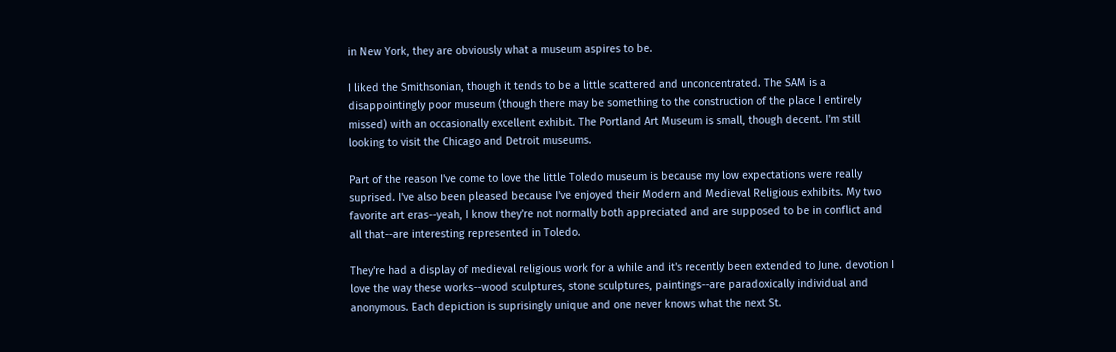in New York, they are obviously what a museum aspires to be.

I liked the Smithsonian, though it tends to be a little scattered and unconcentrated. The SAM is a disappointingly poor museum (though there may be something to the construction of the place I entirely missed) with an occasionally excellent exhibit. The Portland Art Museum is small, though decent. I'm still looking to visit the Chicago and Detroit museums.

Part of the reason I've come to love the little Toledo museum is because my low expectations were really suprised. I've also been pleased because I've enjoyed their Modern and Medieval Religious exhibits. My two favorite art eras--yeah, I know they're not normally both appreciated and are supposed to be in conflict and all that--are interesting represented in Toledo.

They're had a display of medieval religious work for a while and it's recently been extended to June. devotion I love the way these works--wood sculptures, stone sculptures, paintings--are paradoxically individual and anonymous. Each depiction is suprisingly unique and one never knows what the next St.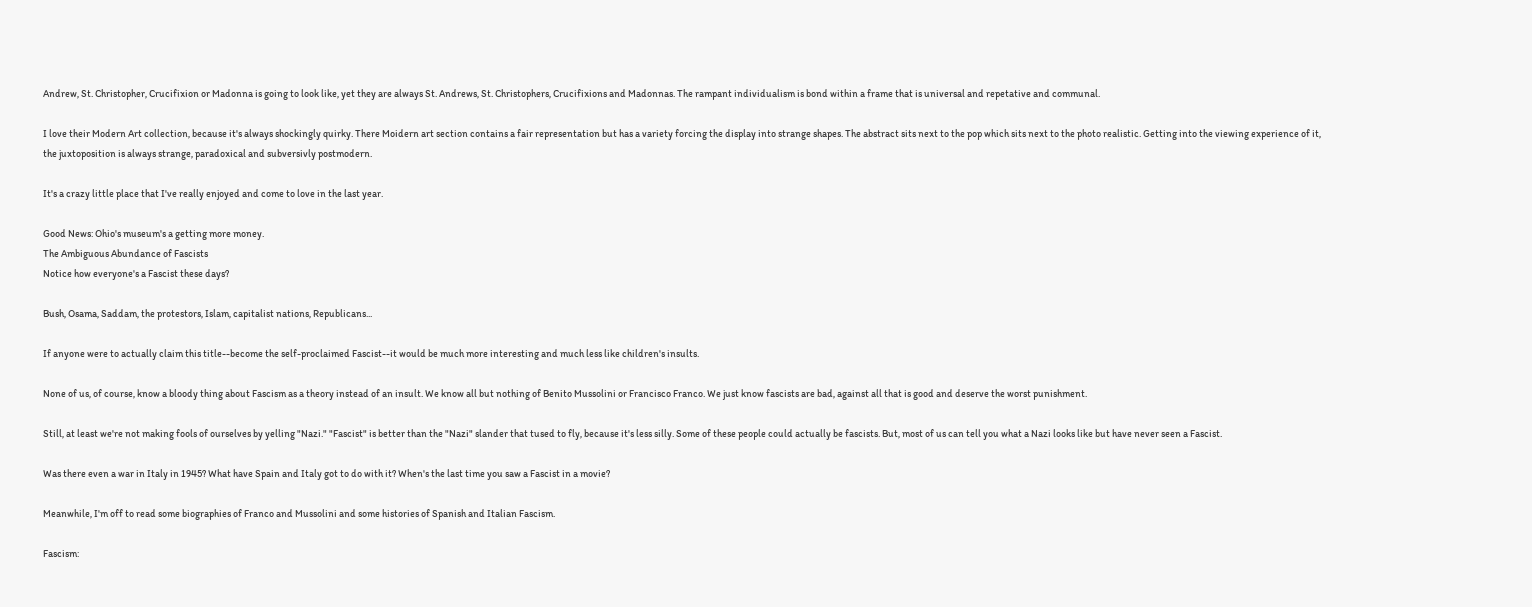Andrew, St. Christopher, Crucifixion or Madonna is going to look like, yet they are always St. Andrews, St. Christophers, Crucifixions and Madonnas. The rampant individualism is bond within a frame that is universal and repetative and communal.

I love their Modern Art collection, because it's always shockingly quirky. There Moidern art section contains a fair representation but has a variety forcing the display into strange shapes. The abstract sits next to the pop which sits next to the photo realistic. Getting into the viewing experience of it, the juxtoposition is always strange, paradoxical and subversivly postmodern.

It's a crazy little place that I've really enjoyed and come to love in the last year.

Good News: Ohio's museum's a getting more money.
The Ambiguous Abundance of Fascists
Notice how everyone's a Fascist these days?

Bush, Osama, Saddam, the protestors, Islam, capitalist nations, Republicans...

If anyone were to actually claim this title--become the self-proclaimed Fascist--it would be much more interesting and much less like children's insults.

None of us, of course, know a bloody thing about Fascism as a theory instead of an insult. We know all but nothing of Benito Mussolini or Francisco Franco. We just know fascists are bad, against all that is good and deserve the worst punishment.

Still, at least we're not making fools of ourselves by yelling "Nazi." "Fascist" is better than the "Nazi" slander that tused to fly, because it's less silly. Some of these people could actually be fascists. But, most of us can tell you what a Nazi looks like but have never seen a Fascist.

Was there even a war in Italy in 1945? What have Spain and Italy got to do with it? When's the last time you saw a Fascist in a movie?

Meanwhile, I'm off to read some biographies of Franco and Mussolini and some histories of Spanish and Italian Fascism.

Fascism: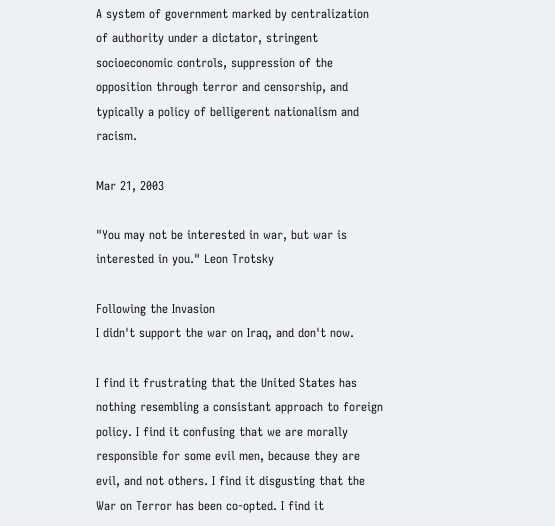A system of government marked by centralization of authority under a dictator, stringent socioeconomic controls, suppression of the opposition through terror and censorship, and typically a policy of belligerent nationalism and racism.

Mar 21, 2003

"You may not be interested in war, but war is interested in you." Leon Trotsky

Following the Invasion
I didn't support the war on Iraq, and don't now.

I find it frustrating that the United States has nothing resembling a consistant approach to foreign policy. I find it confusing that we are morally responsible for some evil men, because they are evil, and not others. I find it disgusting that the War on Terror has been co-opted. I find it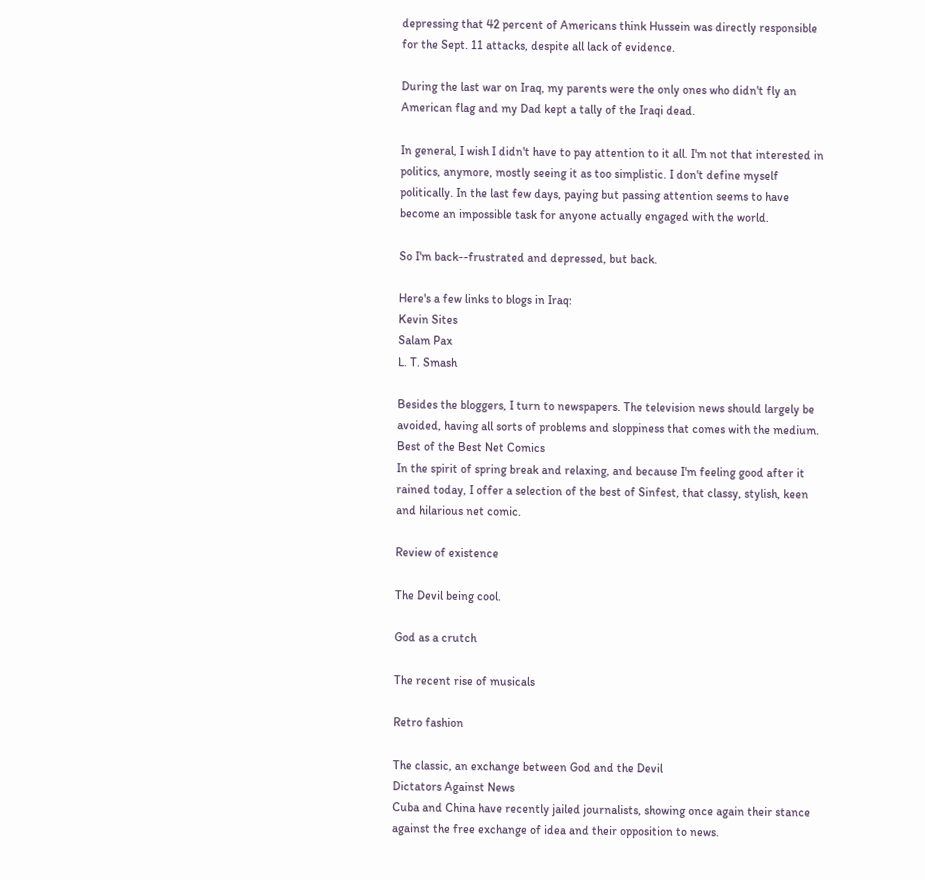depressing that 42 percent of Americans think Hussein was directly responsible for the Sept. 11 attacks, despite all lack of evidence.

During the last war on Iraq, my parents were the only ones who didn't fly an American flag and my Dad kept a tally of the Iraqi dead.

In general, I wish I didn't have to pay attention to it all. I'm not that interested in politics, anymore, mostly seeing it as too simplistic. I don't define myself politically. In the last few days, paying but passing attention seems to have become an impossible task for anyone actually engaged with the world.

So I'm back--frustrated and depressed, but back.

Here's a few links to blogs in Iraq:
Kevin Sites
Salam Pax
L. T. Smash

Besides the bloggers, I turn to newspapers. The television news should largely be avoided, having all sorts of problems and sloppiness that comes with the medium.
Best of the Best Net Comics
In the spirit of spring break and relaxing, and because I'm feeling good after it rained today, I offer a selection of the best of Sinfest, that classy, stylish, keen and hilarious net comic.

Review of existence

The Devil being cool.

God as a crutch

The recent rise of musicals

Retro fashion

The classic, an exchange between God and the Devil
Dictators Against News
Cuba and China have recently jailed journalists, showing once again their stance against the free exchange of idea and their opposition to news.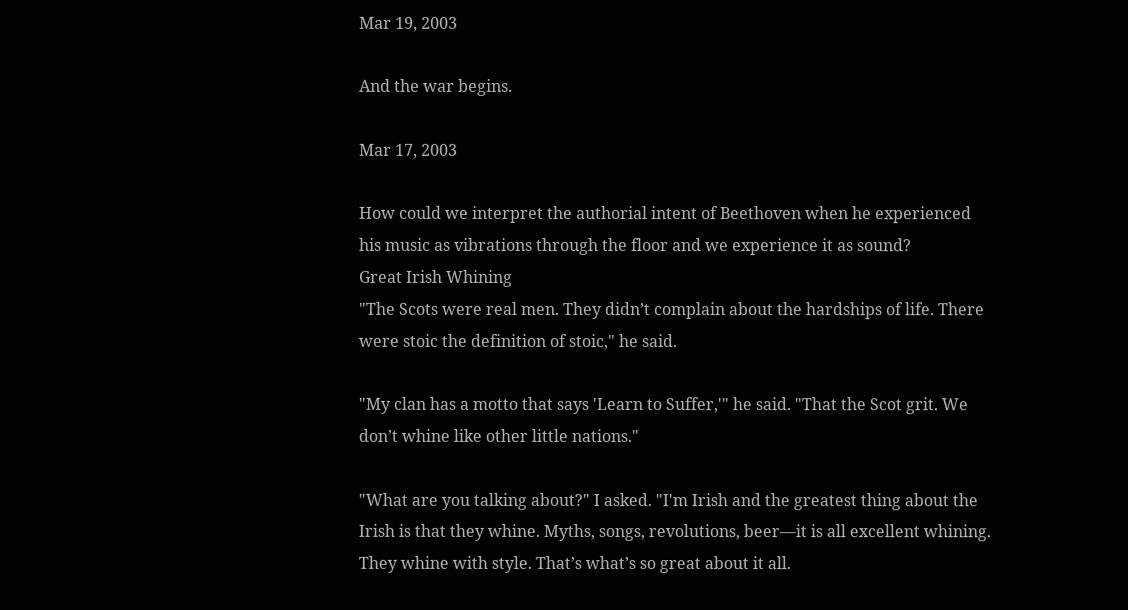Mar 19, 2003

And the war begins.

Mar 17, 2003

How could we interpret the authorial intent of Beethoven when he experienced his music as vibrations through the floor and we experience it as sound?
Great Irish Whining
"The Scots were real men. They didn’t complain about the hardships of life. There were stoic the definition of stoic," he said.

"My clan has a motto that says 'Learn to Suffer,'" he said. "That the Scot grit. We don’t whine like other little nations."

"What are you talking about?" I asked. "I'm Irish and the greatest thing about the Irish is that they whine. Myths, songs, revolutions, beer—it is all excellent whining. They whine with style. That’s what’s so great about it all.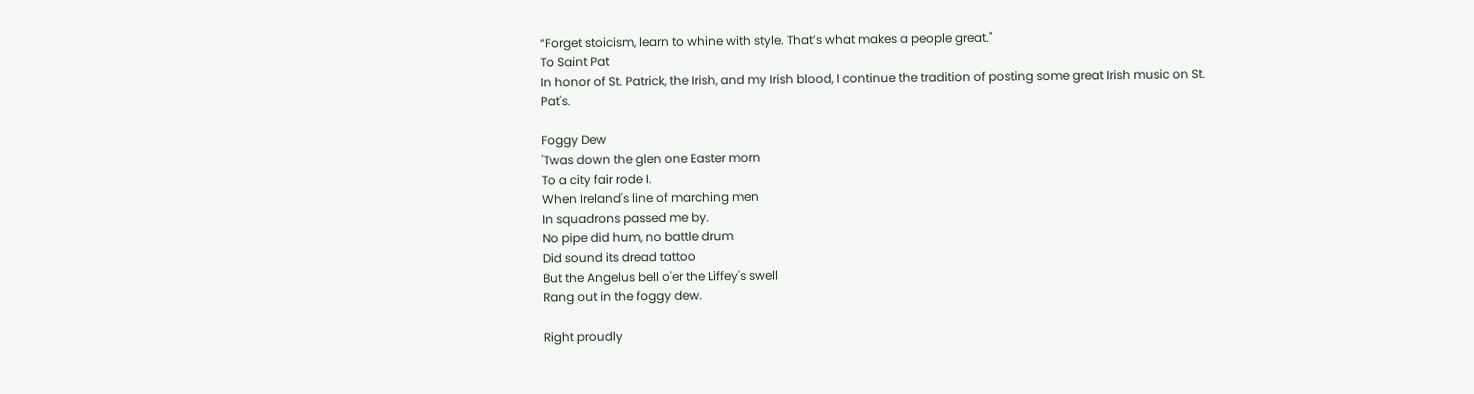“Forget stoicism, learn to whine with style. That’s what makes a people great."
To Saint Pat
In honor of St. Patrick, the Irish, and my Irish blood, I continue the tradition of posting some great Irish music on St. Pat's.

Foggy Dew
'Twas down the glen one Easter morn
To a city fair rode I.
When Ireland's line of marching men
In squadrons passed me by.
No pipe did hum, no battle drum
Did sound its dread tattoo
But the Angelus bell o'er the Liffey's swell
Rang out in the foggy dew.

Right proudly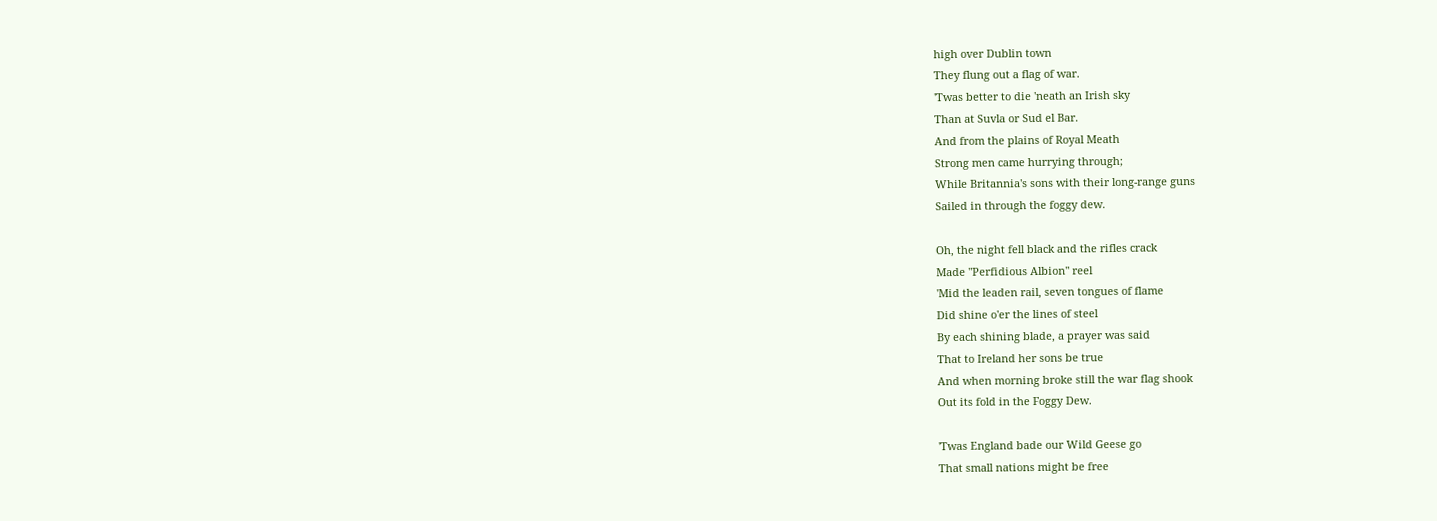high over Dublin town
They flung out a flag of war.
'Twas better to die 'neath an Irish sky
Than at Suvla or Sud el Bar.
And from the plains of Royal Meath
Strong men came hurrying through;
While Britannia's sons with their long-range guns
Sailed in through the foggy dew.

Oh, the night fell black and the rifles crack
Made "Perfidious Albion" reel
'Mid the leaden rail, seven tongues of flame
Did shine o'er the lines of steel
By each shining blade, a prayer was said
That to Ireland her sons be true
And when morning broke still the war flag shook
Out its fold in the Foggy Dew.

'Twas England bade our Wild Geese go
That small nations might be free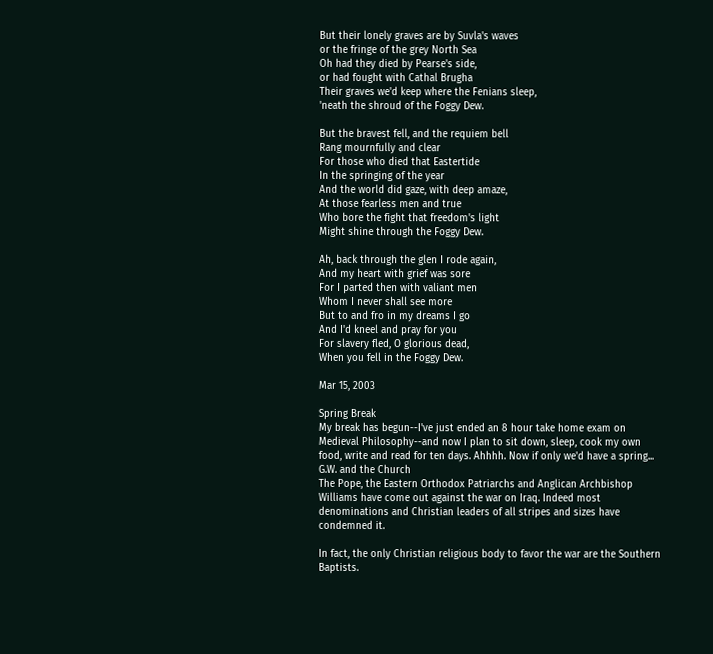But their lonely graves are by Suvla's waves
or the fringe of the grey North Sea
Oh had they died by Pearse's side,
or had fought with Cathal Brugha
Their graves we'd keep where the Fenians sleep,
'neath the shroud of the Foggy Dew.

But the bravest fell, and the requiem bell
Rang mournfully and clear
For those who died that Eastertide
In the springing of the year
And the world did gaze, with deep amaze,
At those fearless men and true
Who bore the fight that freedom's light
Might shine through the Foggy Dew.

Ah, back through the glen I rode again,
And my heart with grief was sore
For I parted then with valiant men
Whom I never shall see more
But to and fro in my dreams I go
And I'd kneel and pray for you
For slavery fled, O glorious dead,
When you fell in the Foggy Dew.

Mar 15, 2003

Spring Break
My break has begun--I've just ended an 8 hour take home exam on Medieval Philosophy--and now I plan to sit down, sleep, cook my own food, write and read for ten days. Ahhhh. Now if only we'd have a spring...
G.W. and the Church
The Pope, the Eastern Orthodox Patriarchs and Anglican Archbishop Williams have come out against the war on Iraq. Indeed most denominations and Christian leaders of all stripes and sizes have condemned it.

In fact, the only Christian religious body to favor the war are the Southern Baptists.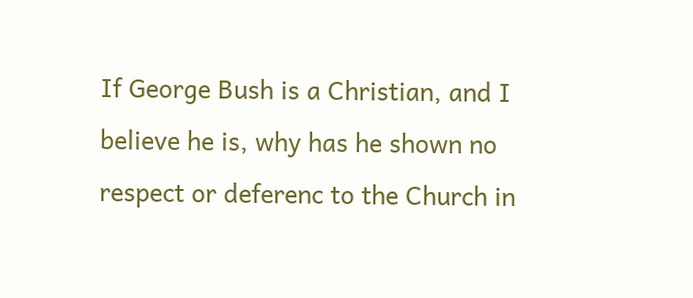If George Bush is a Christian, and I believe he is, why has he shown no respect or deferenc to the Church in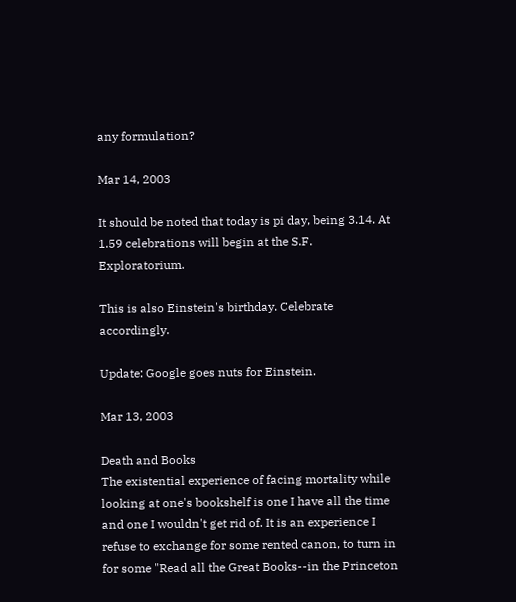any formulation?

Mar 14, 2003

It should be noted that today is pi day, being 3.14. At 1.59 celebrations will begin at the S.F. Exploratorium.

This is also Einstein's birthday. Celebrate accordingly.

Update: Google goes nuts for Einstein.

Mar 13, 2003

Death and Books
The existential experience of facing mortality while looking at one's bookshelf is one I have all the time and one I wouldn't get rid of. It is an experience I refuse to exchange for some rented canon, to turn in for some "Read all the Great Books--in the Princeton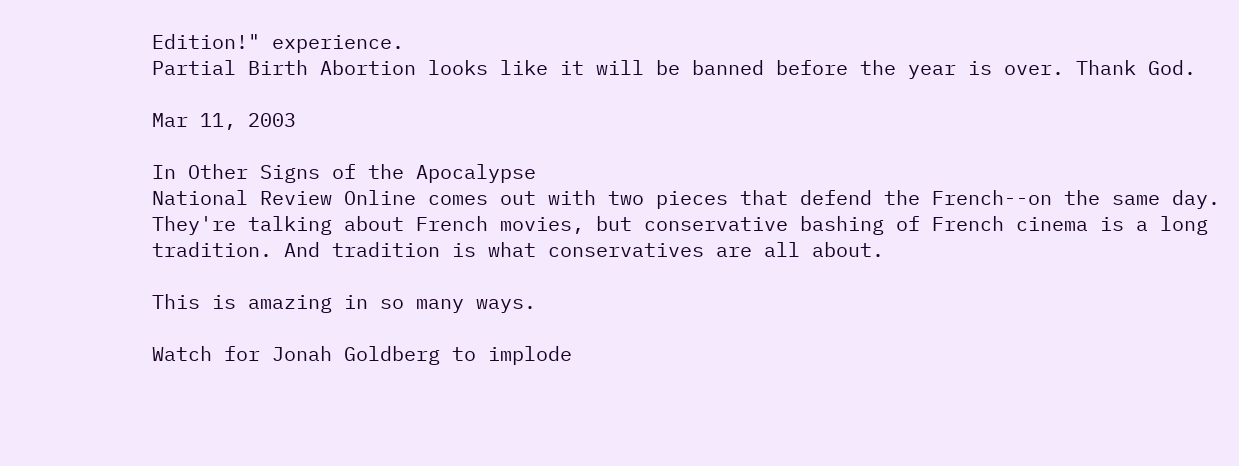Edition!" experience.
Partial Birth Abortion looks like it will be banned before the year is over. Thank God.

Mar 11, 2003

In Other Signs of the Apocalypse
National Review Online comes out with two pieces that defend the French--on the same day. They're talking about French movies, but conservative bashing of French cinema is a long tradition. And tradition is what conservatives are all about.

This is amazing in so many ways.

Watch for Jonah Goldberg to implode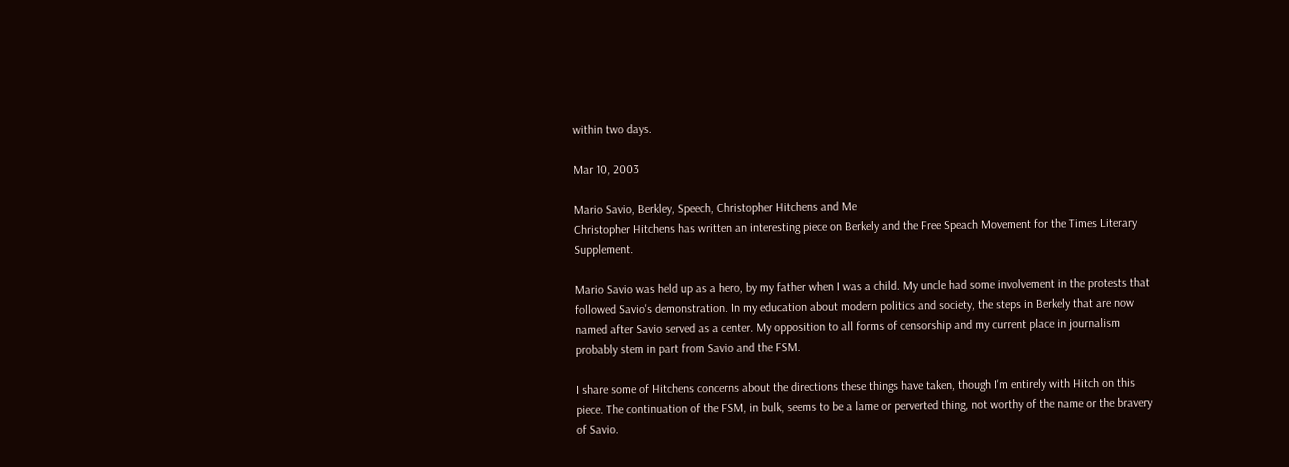within two days.

Mar 10, 2003

Mario Savio, Berkley, Speech, Christopher Hitchens and Me
Christopher Hitchens has written an interesting piece on Berkely and the Free Speach Movement for the Times Literary Supplement.

Mario Savio was held up as a hero, by my father when I was a child. My uncle had some involvement in the protests that followed Savio's demonstration. In my education about modern politics and society, the steps in Berkely that are now named after Savio served as a center. My opposition to all forms of censorship and my current place in journalism probably stem in part from Savio and the FSM.

I share some of Hitchens concerns about the directions these things have taken, though I'm entirely with Hitch on this piece. The continuation of the FSM, in bulk, seems to be a lame or perverted thing, not worthy of the name or the bravery of Savio.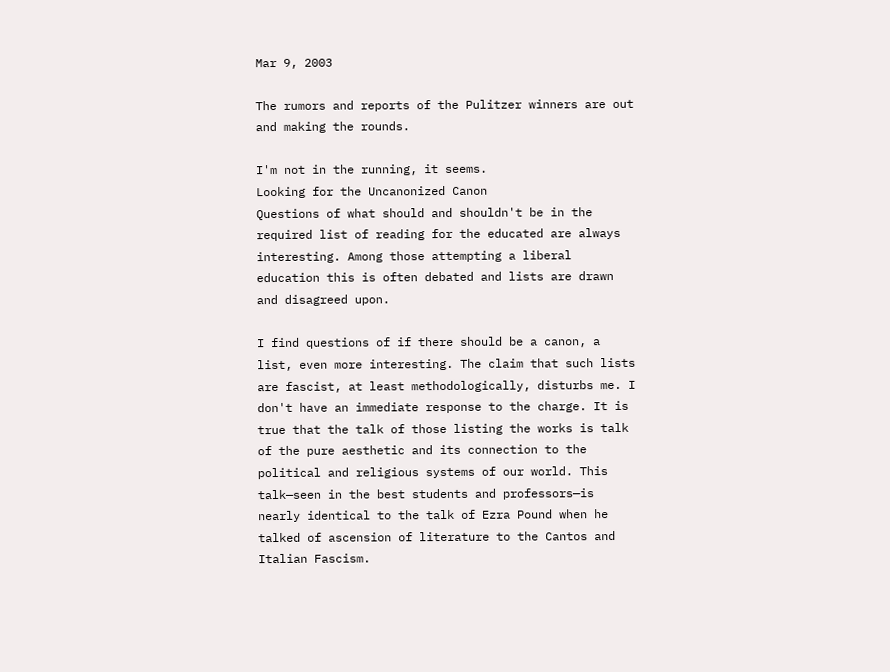Mar 9, 2003

The rumors and reports of the Pulitzer winners are out and making the rounds.

I'm not in the running, it seems.
Looking for the Uncanonized Canon
Questions of what should and shouldn't be in the required list of reading for the educated are always interesting. Among those attempting a liberal education this is often debated and lists are drawn and disagreed upon.

I find questions of if there should be a canon, a list, even more interesting. The claim that such lists are fascist, at least methodologically, disturbs me. I don't have an immediate response to the charge. It is true that the talk of those listing the works is talk of the pure aesthetic and its connection to the political and religious systems of our world. This talk—seen in the best students and professors—is nearly identical to the talk of Ezra Pound when he talked of ascension of literature to the Cantos and Italian Fascism.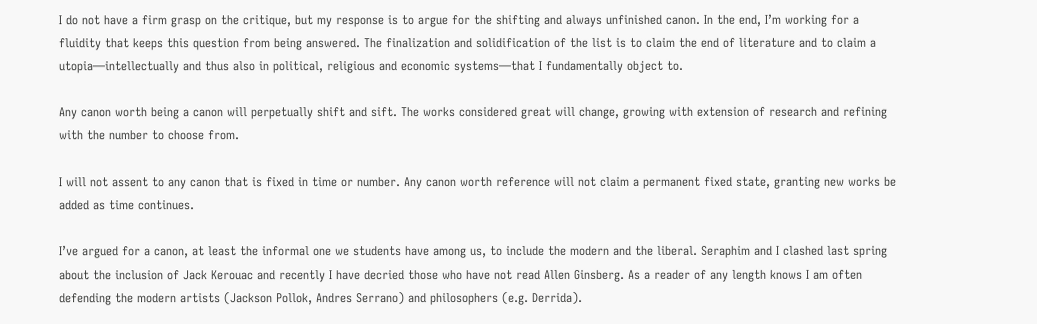I do not have a firm grasp on the critique, but my response is to argue for the shifting and always unfinished canon. In the end, I’m working for a fluidity that keeps this question from being answered. The finalization and solidification of the list is to claim the end of literature and to claim a utopia—intellectually and thus also in political, religious and economic systems—that I fundamentally object to.

Any canon worth being a canon will perpetually shift and sift. The works considered great will change, growing with extension of research and refining with the number to choose from.

I will not assent to any canon that is fixed in time or number. Any canon worth reference will not claim a permanent fixed state, granting new works be added as time continues.

I’ve argued for a canon, at least the informal one we students have among us, to include the modern and the liberal. Seraphim and I clashed last spring about the inclusion of Jack Kerouac and recently I have decried those who have not read Allen Ginsberg. As a reader of any length knows I am often defending the modern artists (Jackson Pollok, Andres Serrano) and philosophers (e.g. Derrida).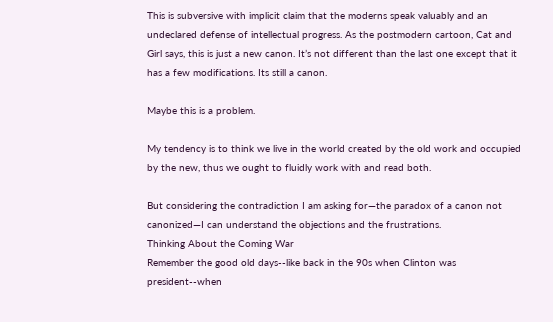This is subversive with implicit claim that the moderns speak valuably and an undeclared defense of intellectual progress. As the postmodern cartoon, Cat and Girl says, this is just a new canon. It’s not different than the last one except that it has a few modifications. Its still a canon.

Maybe this is a problem.

My tendency is to think we live in the world created by the old work and occupied by the new, thus we ought to fluidly work with and read both.

But considering the contradiction I am asking for—the paradox of a canon not canonized—I can understand the objections and the frustrations.
Thinking About the Coming War
Remember the good old days--like back in the 90s when Clinton was president--when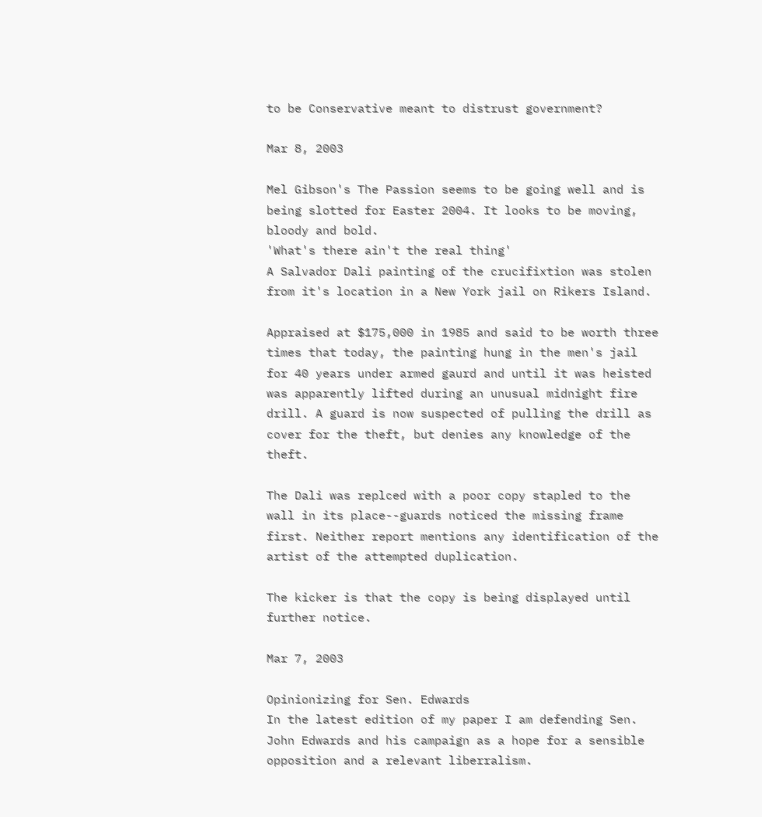to be Conservative meant to distrust government?

Mar 8, 2003

Mel Gibson's The Passion seems to be going well and is being slotted for Easter 2004. It looks to be moving, bloody and bold.
'What's there ain't the real thing'
A Salvador Dali painting of the crucifixtion was stolen from it's location in a New York jail on Rikers Island.

Appraised at $175,000 in 1985 and said to be worth three times that today, the painting hung in the men's jail for 40 years under armed gaurd and until it was heisted was apparently lifted during an unusual midnight fire drill. A guard is now suspected of pulling the drill as cover for the theft, but denies any knowledge of the theft.

The Dali was replced with a poor copy stapled to the wall in its place--guards noticed the missing frame first. Neither report mentions any identification of the artist of the attempted duplication.

The kicker is that the copy is being displayed until further notice.

Mar 7, 2003

Opinionizing for Sen. Edwards
In the latest edition of my paper I am defending Sen. John Edwards and his campaign as a hope for a sensible opposition and a relevant liberralism.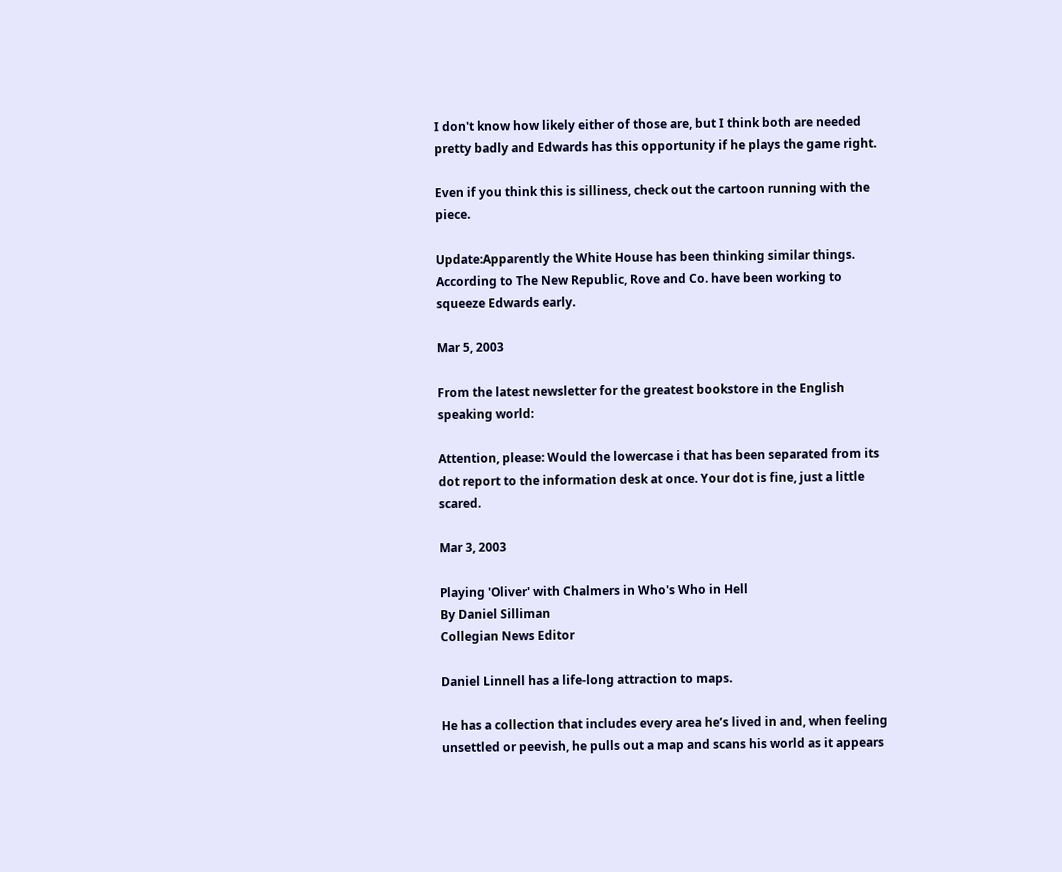I don't know how likely either of those are, but I think both are needed pretty badly and Edwards has this opportunity if he plays the game right.

Even if you think this is silliness, check out the cartoon running with the piece.

Update:Apparently the White House has been thinking similar things. According to The New Republic, Rove and Co. have been working to squeeze Edwards early.

Mar 5, 2003

From the latest newsletter for the greatest bookstore in the English speaking world:

Attention, please: Would the lowercase i that has been separated from its dot report to the information desk at once. Your dot is fine, just a little scared.

Mar 3, 2003

Playing 'Oliver' with Chalmers in Who's Who in Hell
By Daniel Silliman
Collegian News Editor

Daniel Linnell has a life-long attraction to maps.

He has a collection that includes every area he’s lived in and, when feeling unsettled or peevish, he pulls out a map and scans his world as it appears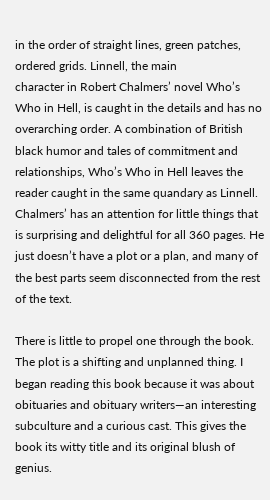in the order of straight lines, green patches, ordered grids. Linnell, the main
character in Robert Chalmers’ novel Who’s Who in Hell, is caught in the details and has no overarching order. A combination of British black humor and tales of commitment and relationships, Who’s Who in Hell leaves the reader caught in the same quandary as Linnell. Chalmers’ has an attention for little things that is surprising and delightful for all 360 pages. He just doesn’t have a plot or a plan, and many of the best parts seem disconnected from the rest of the text.

There is little to propel one through the book. The plot is a shifting and unplanned thing. I began reading this book because it was about obituaries and obituary writers—an interesting subculture and a curious cast. This gives the book its witty title and its original blush of genius.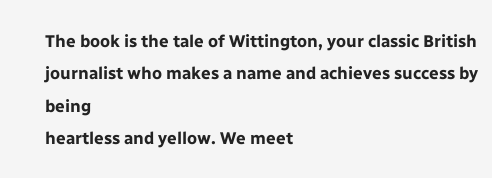The book is the tale of Wittington, your classic British journalist who makes a name and achieves success by being
heartless and yellow. We meet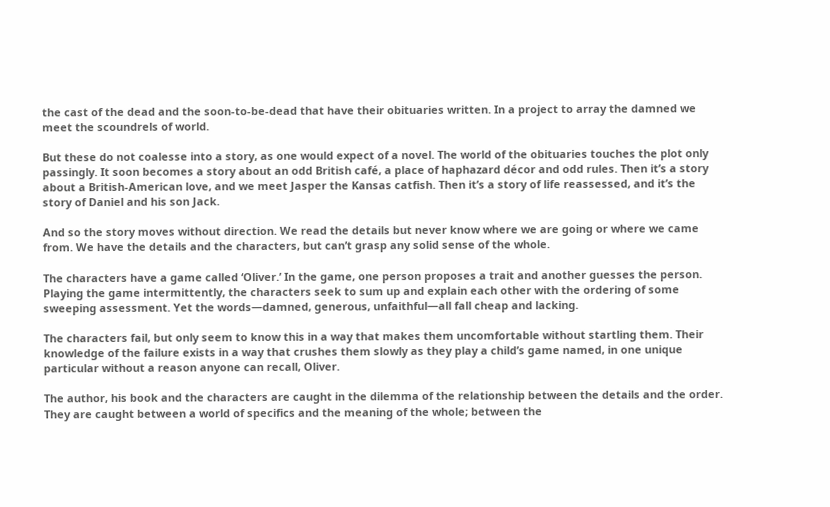the cast of the dead and the soon-to-be-dead that have their obituaries written. In a project to array the damned we meet the scoundrels of world.

But these do not coalesse into a story, as one would expect of a novel. The world of the obituaries touches the plot only passingly. It soon becomes a story about an odd British café, a place of haphazard décor and odd rules. Then it’s a story about a British-American love, and we meet Jasper the Kansas catfish. Then it’s a story of life reassessed, and it’s the story of Daniel and his son Jack.

And so the story moves without direction. We read the details but never know where we are going or where we came from. We have the details and the characters, but can’t grasp any solid sense of the whole.

The characters have a game called ‘Oliver.’ In the game, one person proposes a trait and another guesses the person. Playing the game intermittently, the characters seek to sum up and explain each other with the ordering of some sweeping assessment. Yet the words—damned, generous, unfaithful—all fall cheap and lacking.

The characters fail, but only seem to know this in a way that makes them uncomfortable without startling them. Their knowledge of the failure exists in a way that crushes them slowly as they play a child’s game named, in one unique particular without a reason anyone can recall, Oliver.

The author, his book and the characters are caught in the dilemma of the relationship between the details and the order. They are caught between a world of specifics and the meaning of the whole; between the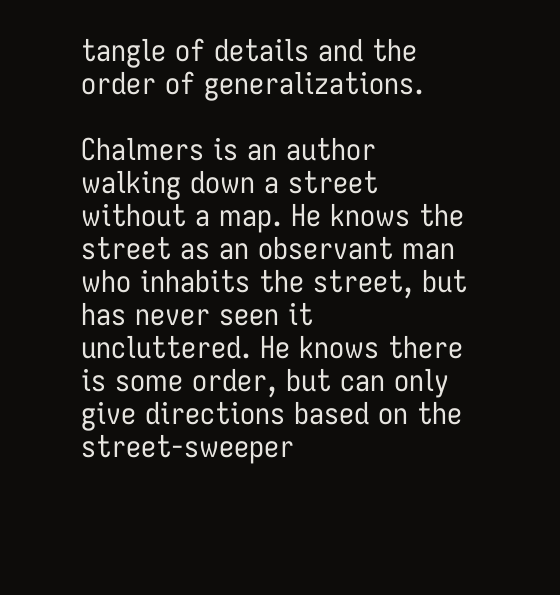tangle of details and the order of generalizations.

Chalmers is an author walking down a street without a map. He knows the street as an observant man who inhabits the street, but has never seen it uncluttered. He knows there is some order, but can only give directions based on the street-sweeper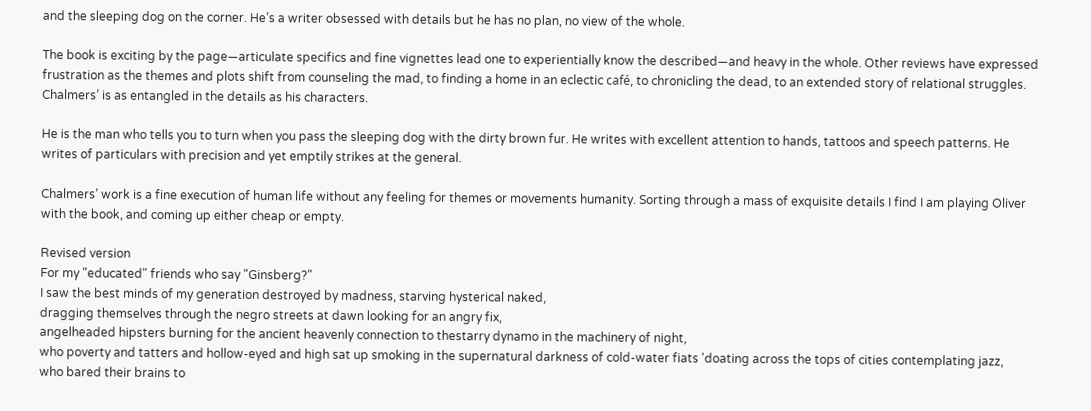and the sleeping dog on the corner. He’s a writer obsessed with details but he has no plan, no view of the whole.

The book is exciting by the page—articulate specifics and fine vignettes lead one to experientially know the described—and heavy in the whole. Other reviews have expressed frustration as the themes and plots shift from counseling the mad, to finding a home in an eclectic café, to chronicling the dead, to an extended story of relational struggles. Chalmers’ is as entangled in the details as his characters.

He is the man who tells you to turn when you pass the sleeping dog with the dirty brown fur. He writes with excellent attention to hands, tattoos and speech patterns. He writes of particulars with precision and yet emptily strikes at the general.

Chalmers’ work is a fine execution of human life without any feeling for themes or movements humanity. Sorting through a mass of exquisite details I find I am playing Oliver with the book, and coming up either cheap or empty.

Revised version
For my "educated" friends who say "Ginsberg?"
I saw the best minds of my generation destroyed by madness, starving hysterical naked,
dragging themselves through the negro streets at dawn looking for an angry fix,
angelheaded hipsters burning for the ancient heavenly connection to thestarry dynamo in the machinery of night,
who poverty and tatters and hollow-eyed and high sat up smoking in the supernatural darkness of cold-water fiats 'doating across the tops of cities contemplating jazz,
who bared their brains to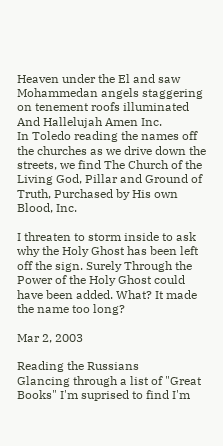Heaven under the El and saw Mohammedan angels staggering on tenement roofs illuminated
And Hallelujah Amen Inc.
In Toledo reading the names off the churches as we drive down the streets, we find The Church of the Living God, Pillar and Ground of Truth, Purchased by His own Blood, Inc.

I threaten to storm inside to ask why the Holy Ghost has been left off the sign. Surely Through the Power of the Holy Ghost could have been added. What? It made the name too long?

Mar 2, 2003

Reading the Russians
Glancing through a list of "Great Books" I'm suprised to find I'm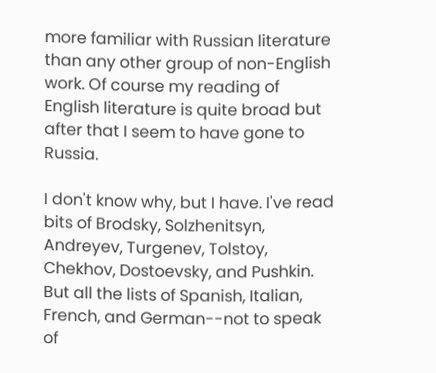more familiar with Russian literature than any other group of non-English work. Of course my reading of English literature is quite broad but after that I seem to have gone to Russia.

I don't know why, but I have. I've read bits of Brodsky, Solzhenitsyn, Andreyev, Turgenev, Tolstoy, Chekhov, Dostoevsky, and Pushkin. But all the lists of Spanish, Italian, French, and German--not to speak of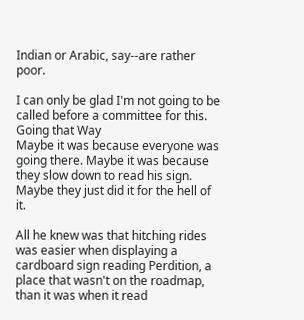Indian or Arabic, say--are rather poor.

I can only be glad I'm not going to be called before a committee for this.
Going that Way
Maybe it was because everyone was going there. Maybe it was because they slow down to read his sign. Maybe they just did it for the hell of it.

All he knew was that hitching rides was easier when displaying a cardboard sign reading Perdition, a place that wasn't on the roadmap, than it was when it read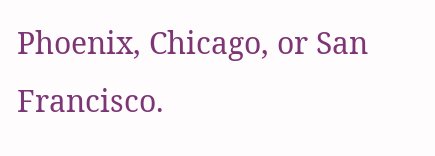Phoenix, Chicago, or San Francisco.